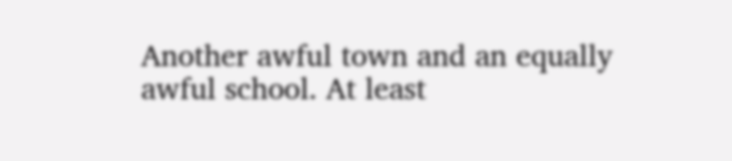Another awful town and an equally awful school. At least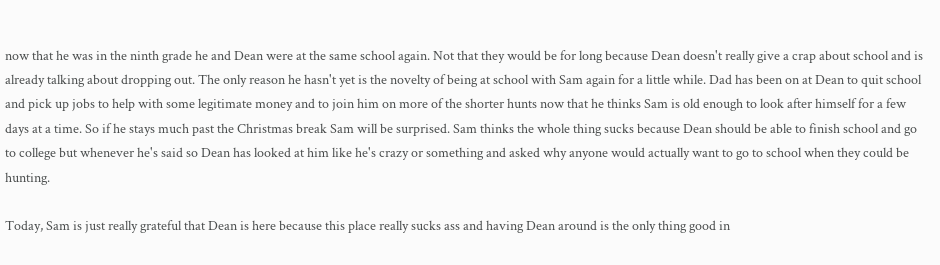now that he was in the ninth grade he and Dean were at the same school again. Not that they would be for long because Dean doesn't really give a crap about school and is already talking about dropping out. The only reason he hasn't yet is the novelty of being at school with Sam again for a little while. Dad has been on at Dean to quit school and pick up jobs to help with some legitimate money and to join him on more of the shorter hunts now that he thinks Sam is old enough to look after himself for a few days at a time. So if he stays much past the Christmas break Sam will be surprised. Sam thinks the whole thing sucks because Dean should be able to finish school and go to college but whenever he's said so Dean has looked at him like he's crazy or something and asked why anyone would actually want to go to school when they could be hunting.

Today, Sam is just really grateful that Dean is here because this place really sucks ass and having Dean around is the only thing good in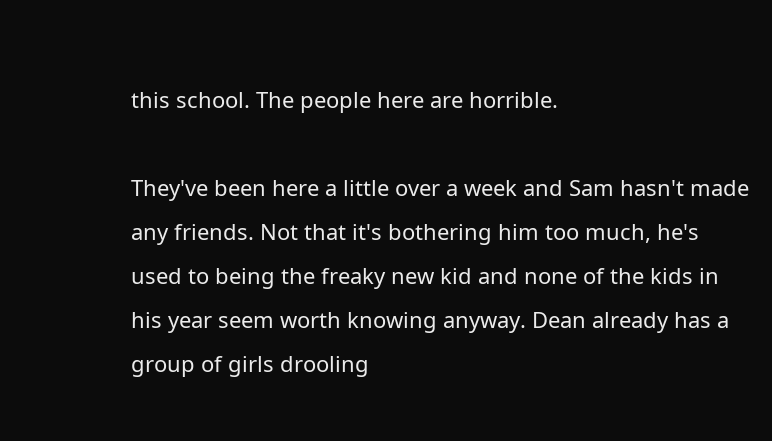this school. The people here are horrible.

They've been here a little over a week and Sam hasn't made any friends. Not that it's bothering him too much, he's used to being the freaky new kid and none of the kids in his year seem worth knowing anyway. Dean already has a group of girls drooling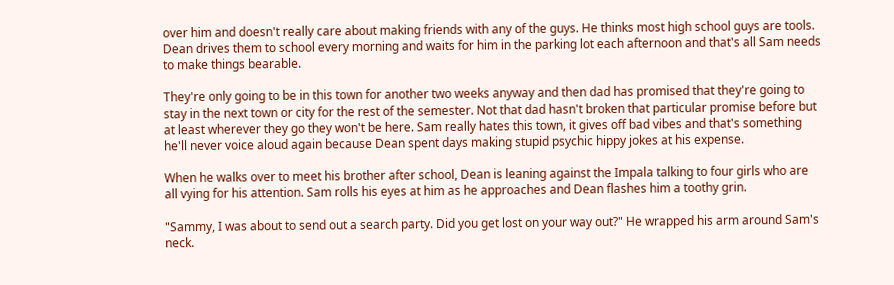over him and doesn't really care about making friends with any of the guys. He thinks most high school guys are tools. Dean drives them to school every morning and waits for him in the parking lot each afternoon and that's all Sam needs to make things bearable.

They're only going to be in this town for another two weeks anyway and then dad has promised that they're going to stay in the next town or city for the rest of the semester. Not that dad hasn't broken that particular promise before but at least wherever they go they won't be here. Sam really hates this town, it gives off bad vibes and that's something he'll never voice aloud again because Dean spent days making stupid psychic hippy jokes at his expense.

When he walks over to meet his brother after school, Dean is leaning against the Impala talking to four girls who are all vying for his attention. Sam rolls his eyes at him as he approaches and Dean flashes him a toothy grin.

"Sammy, I was about to send out a search party. Did you get lost on your way out?" He wrapped his arm around Sam's neck.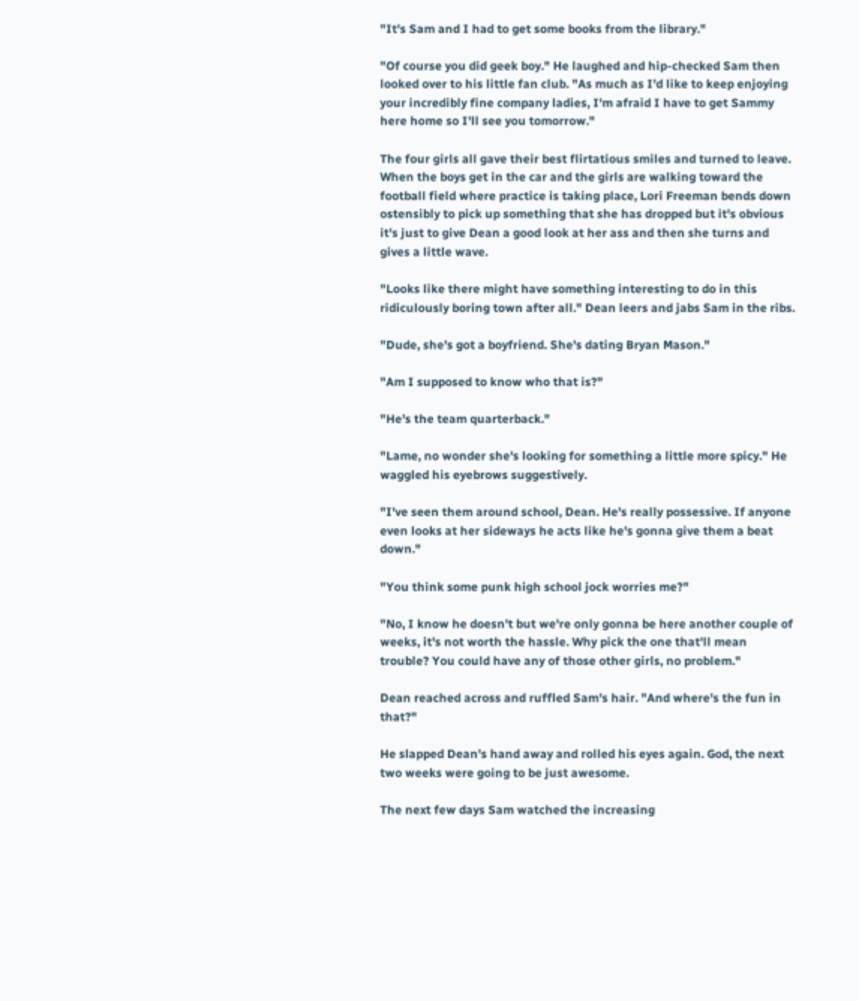"It's Sam and I had to get some books from the library."

"Of course you did geek boy." He laughed and hip-checked Sam then looked over to his little fan club. "As much as I'd like to keep enjoying your incredibly fine company ladies, I'm afraid I have to get Sammy here home so I'll see you tomorrow."

The four girls all gave their best flirtatious smiles and turned to leave. When the boys get in the car and the girls are walking toward the football field where practice is taking place, Lori Freeman bends down ostensibly to pick up something that she has dropped but it's obvious it's just to give Dean a good look at her ass and then she turns and gives a little wave.

"Looks like there might have something interesting to do in this ridiculously boring town after all." Dean leers and jabs Sam in the ribs.

"Dude, she's got a boyfriend. She's dating Bryan Mason."

"Am I supposed to know who that is?"

"He's the team quarterback."

"Lame, no wonder she's looking for something a little more spicy." He waggled his eyebrows suggestively.

"I've seen them around school, Dean. He's really possessive. If anyone even looks at her sideways he acts like he's gonna give them a beat down."

"You think some punk high school jock worries me?"

"No, I know he doesn't but we're only gonna be here another couple of weeks, it's not worth the hassle. Why pick the one that'll mean trouble? You could have any of those other girls, no problem."

Dean reached across and ruffled Sam's hair. "And where's the fun in that?"

He slapped Dean's hand away and rolled his eyes again. God, the next two weeks were going to be just awesome.

The next few days Sam watched the increasing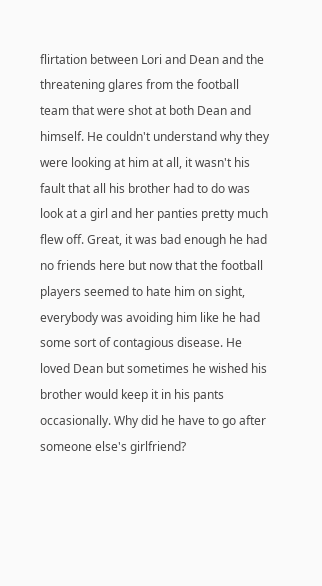flirtation between Lori and Dean and the threatening glares from the football team that were shot at both Dean and himself. He couldn't understand why they were looking at him at all, it wasn't his fault that all his brother had to do was look at a girl and her panties pretty much flew off. Great, it was bad enough he had no friends here but now that the football players seemed to hate him on sight, everybody was avoiding him like he had some sort of contagious disease. He loved Dean but sometimes he wished his brother would keep it in his pants occasionally. Why did he have to go after someone else's girlfriend?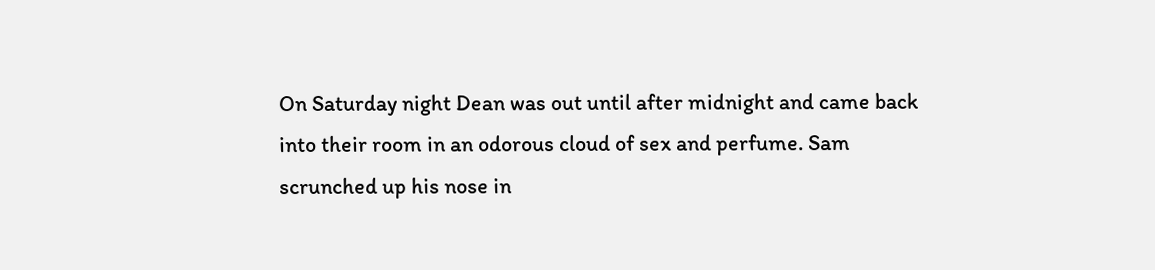On Saturday night Dean was out until after midnight and came back into their room in an odorous cloud of sex and perfume. Sam scrunched up his nose in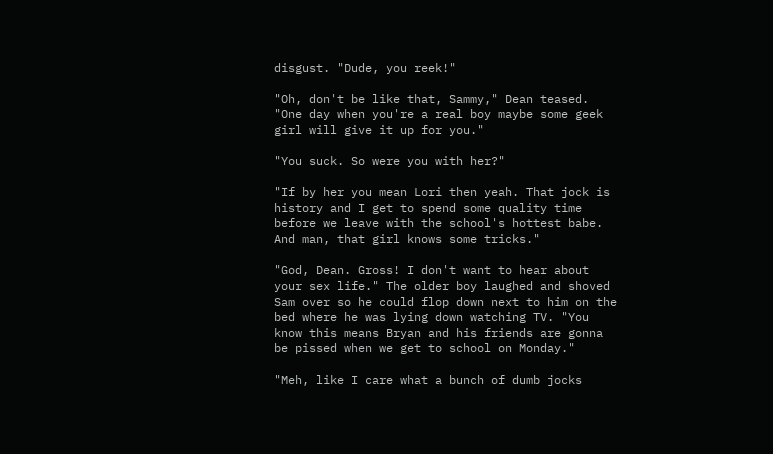disgust. "Dude, you reek!"

"Oh, don't be like that, Sammy," Dean teased. "One day when you're a real boy maybe some geek girl will give it up for you."

"You suck. So were you with her?"

"If by her you mean Lori then yeah. That jock is history and I get to spend some quality time before we leave with the school's hottest babe. And man, that girl knows some tricks."

"God, Dean. Gross! I don't want to hear about your sex life." The older boy laughed and shoved Sam over so he could flop down next to him on the bed where he was lying down watching TV. "You know this means Bryan and his friends are gonna be pissed when we get to school on Monday."

"Meh, like I care what a bunch of dumb jocks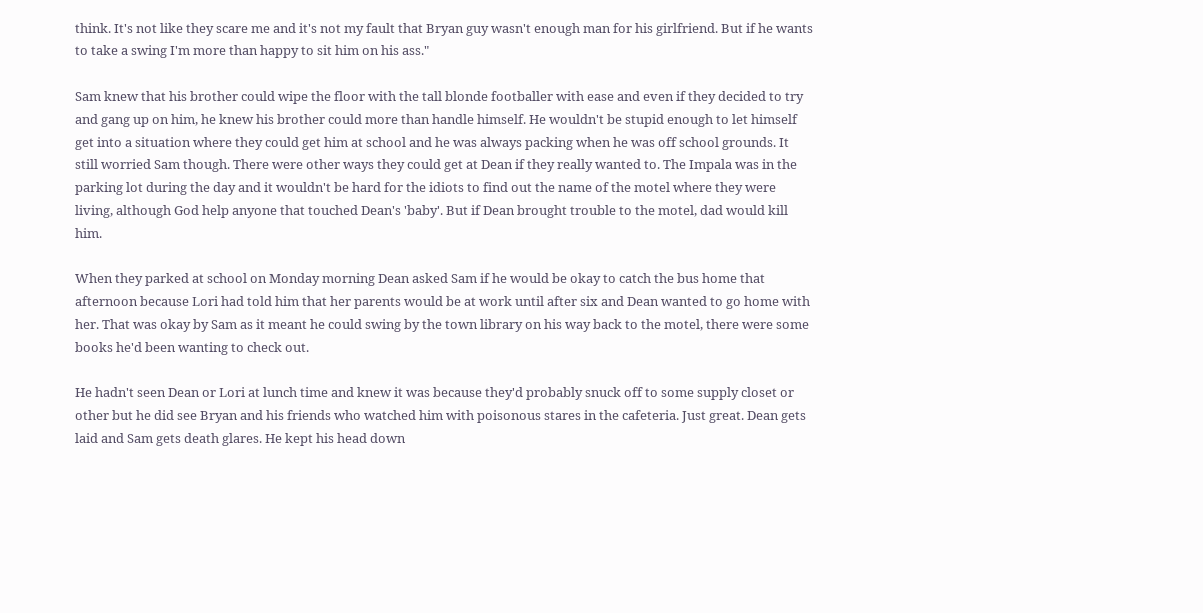think. It's not like they scare me and it's not my fault that Bryan guy wasn't enough man for his girlfriend. But if he wants to take a swing I'm more than happy to sit him on his ass."

Sam knew that his brother could wipe the floor with the tall blonde footballer with ease and even if they decided to try and gang up on him, he knew his brother could more than handle himself. He wouldn't be stupid enough to let himself get into a situation where they could get him at school and he was always packing when he was off school grounds. It still worried Sam though. There were other ways they could get at Dean if they really wanted to. The Impala was in the parking lot during the day and it wouldn't be hard for the idiots to find out the name of the motel where they were living, although God help anyone that touched Dean's 'baby'. But if Dean brought trouble to the motel, dad would kill him.

When they parked at school on Monday morning Dean asked Sam if he would be okay to catch the bus home that afternoon because Lori had told him that her parents would be at work until after six and Dean wanted to go home with her. That was okay by Sam as it meant he could swing by the town library on his way back to the motel, there were some books he'd been wanting to check out.

He hadn't seen Dean or Lori at lunch time and knew it was because they'd probably snuck off to some supply closet or other but he did see Bryan and his friends who watched him with poisonous stares in the cafeteria. Just great. Dean gets laid and Sam gets death glares. He kept his head down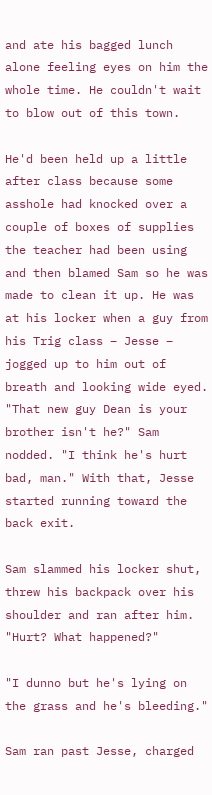and ate his bagged lunch alone feeling eyes on him the whole time. He couldn't wait to blow out of this town.

He'd been held up a little after class because some asshole had knocked over a couple of boxes of supplies the teacher had been using and then blamed Sam so he was made to clean it up. He was at his locker when a guy from his Trig class – Jesse – jogged up to him out of breath and looking wide eyed. "That new guy Dean is your brother isn't he?" Sam nodded. "I think he's hurt bad, man." With that, Jesse started running toward the back exit.

Sam slammed his locker shut, threw his backpack over his shoulder and ran after him. "Hurt? What happened?"

"I dunno but he's lying on the grass and he's bleeding."

Sam ran past Jesse, charged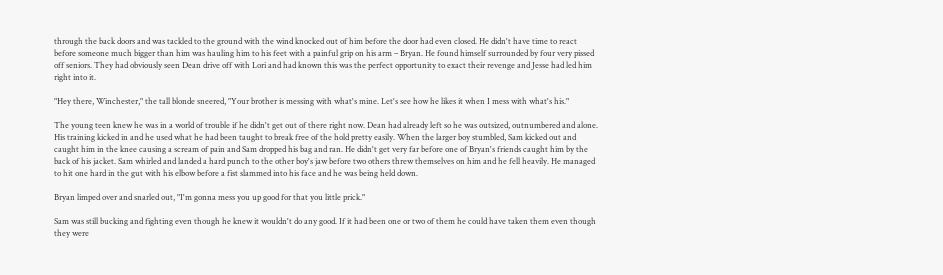through the back doors and was tackled to the ground with the wind knocked out of him before the door had even closed. He didn't have time to react before someone much bigger than him was hauling him to his feet with a painful grip on his arm – Bryan. He found himself surrounded by four very pissed off seniors. They had obviously seen Dean drive off with Lori and had known this was the perfect opportunity to exact their revenge and Jesse had led him right into it.

"Hey there, Winchester," the tall blonde sneered, "Your brother is messing with what's mine. Let's see how he likes it when I mess with what's his."

The young teen knew he was in a world of trouble if he didn't get out of there right now. Dean had already left so he was outsized, outnumbered and alone. His training kicked in and he used what he had been taught to break free of the hold pretty easily. When the larger boy stumbled, Sam kicked out and caught him in the knee causing a scream of pain and Sam dropped his bag and ran. He didn't get very far before one of Bryan's friends caught him by the back of his jacket. Sam whirled and landed a hard punch to the other boy's jaw before two others threw themselves on him and he fell heavily. He managed to hit one hard in the gut with his elbow before a fist slammed into his face and he was being held down.

Bryan limped over and snarled out, "I'm gonna mess you up good for that you little prick."

Sam was still bucking and fighting even though he knew it wouldn't do any good. If it had been one or two of them he could have taken them even though they were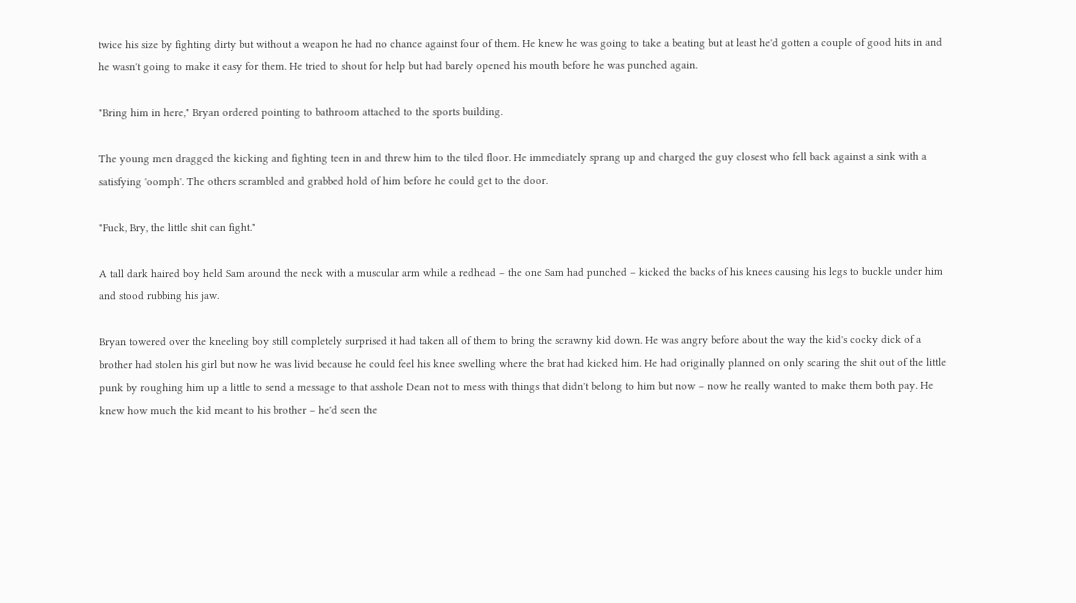twice his size by fighting dirty but without a weapon he had no chance against four of them. He knew he was going to take a beating but at least he'd gotten a couple of good hits in and he wasn't going to make it easy for them. He tried to shout for help but had barely opened his mouth before he was punched again.

"Bring him in here," Bryan ordered pointing to bathroom attached to the sports building.

The young men dragged the kicking and fighting teen in and threw him to the tiled floor. He immediately sprang up and charged the guy closest who fell back against a sink with a satisfying 'oomph'. The others scrambled and grabbed hold of him before he could get to the door.

"Fuck, Bry, the little shit can fight."

A tall dark haired boy held Sam around the neck with a muscular arm while a redhead – the one Sam had punched – kicked the backs of his knees causing his legs to buckle under him and stood rubbing his jaw.

Bryan towered over the kneeling boy still completely surprised it had taken all of them to bring the scrawny kid down. He was angry before about the way the kid's cocky dick of a brother had stolen his girl but now he was livid because he could feel his knee swelling where the brat had kicked him. He had originally planned on only scaring the shit out of the little punk by roughing him up a little to send a message to that asshole Dean not to mess with things that didn't belong to him but now – now he really wanted to make them both pay. He knew how much the kid meant to his brother – he'd seen the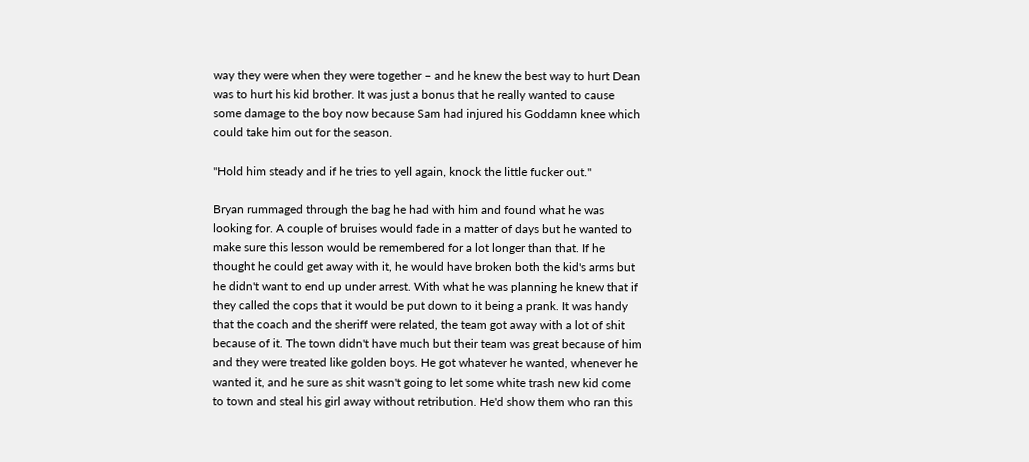way they were when they were together – and he knew the best way to hurt Dean was to hurt his kid brother. It was just a bonus that he really wanted to cause some damage to the boy now because Sam had injured his Goddamn knee which could take him out for the season.

"Hold him steady and if he tries to yell again, knock the little fucker out."

Bryan rummaged through the bag he had with him and found what he was looking for. A couple of bruises would fade in a matter of days but he wanted to make sure this lesson would be remembered for a lot longer than that. If he thought he could get away with it, he would have broken both the kid's arms but he didn't want to end up under arrest. With what he was planning he knew that if they called the cops that it would be put down to it being a prank. It was handy that the coach and the sheriff were related, the team got away with a lot of shit because of it. The town didn't have much but their team was great because of him and they were treated like golden boys. He got whatever he wanted, whenever he wanted it, and he sure as shit wasn't going to let some white trash new kid come to town and steal his girl away without retribution. He'd show them who ran this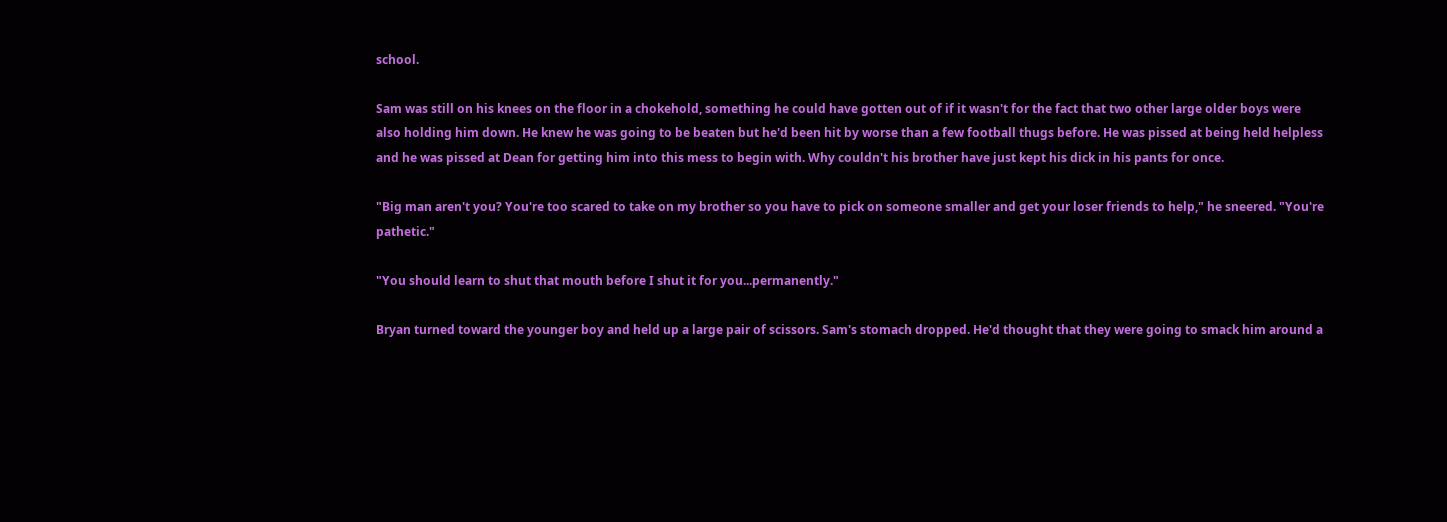school.

Sam was still on his knees on the floor in a chokehold, something he could have gotten out of if it wasn't for the fact that two other large older boys were also holding him down. He knew he was going to be beaten but he'd been hit by worse than a few football thugs before. He was pissed at being held helpless and he was pissed at Dean for getting him into this mess to begin with. Why couldn't his brother have just kept his dick in his pants for once.

"Big man aren't you? You're too scared to take on my brother so you have to pick on someone smaller and get your loser friends to help," he sneered. "You're pathetic."

"You should learn to shut that mouth before I shut it for you...permanently."

Bryan turned toward the younger boy and held up a large pair of scissors. Sam's stomach dropped. He'd thought that they were going to smack him around a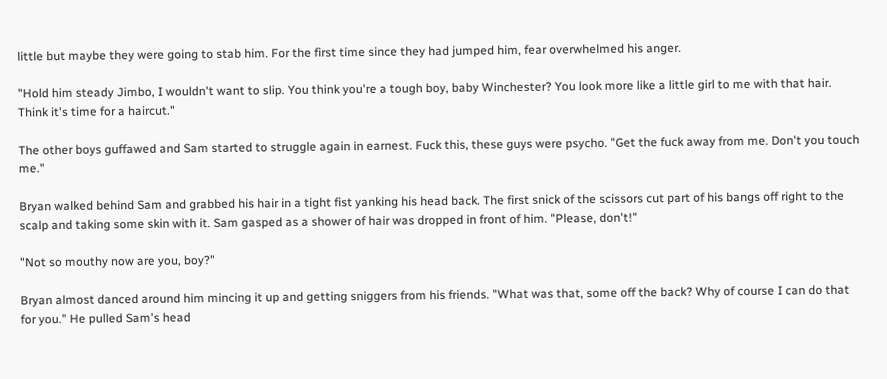little but maybe they were going to stab him. For the first time since they had jumped him, fear overwhelmed his anger.

"Hold him steady Jimbo, I wouldn't want to slip. You think you're a tough boy, baby Winchester? You look more like a little girl to me with that hair. Think it's time for a haircut."

The other boys guffawed and Sam started to struggle again in earnest. Fuck this, these guys were psycho. "Get the fuck away from me. Don't you touch me."

Bryan walked behind Sam and grabbed his hair in a tight fist yanking his head back. The first snick of the scissors cut part of his bangs off right to the scalp and taking some skin with it. Sam gasped as a shower of hair was dropped in front of him. "Please, don't!"

"Not so mouthy now are you, boy?"

Bryan almost danced around him mincing it up and getting sniggers from his friends. "What was that, some off the back? Why of course I can do that for you." He pulled Sam's head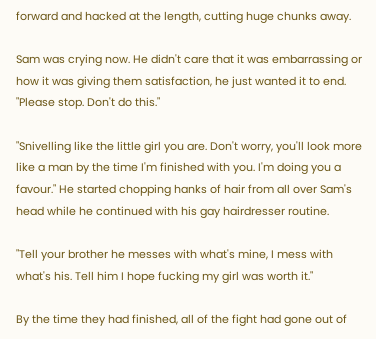forward and hacked at the length, cutting huge chunks away.

Sam was crying now. He didn't care that it was embarrassing or how it was giving them satisfaction, he just wanted it to end. "Please stop. Don't do this."

"Snivelling like the little girl you are. Don't worry, you'll look more like a man by the time I'm finished with you. I'm doing you a favour." He started chopping hanks of hair from all over Sam's head while he continued with his gay hairdresser routine.

"Tell your brother he messes with what's mine, I mess with what's his. Tell him I hope fucking my girl was worth it."

By the time they had finished, all of the fight had gone out of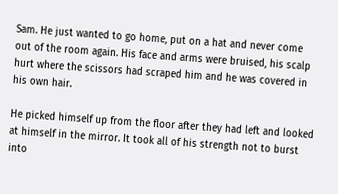Sam. He just wanted to go home, put on a hat and never come out of the room again. His face and arms were bruised, his scalp hurt where the scissors had scraped him and he was covered in his own hair.

He picked himself up from the floor after they had left and looked at himself in the mirror. It took all of his strength not to burst into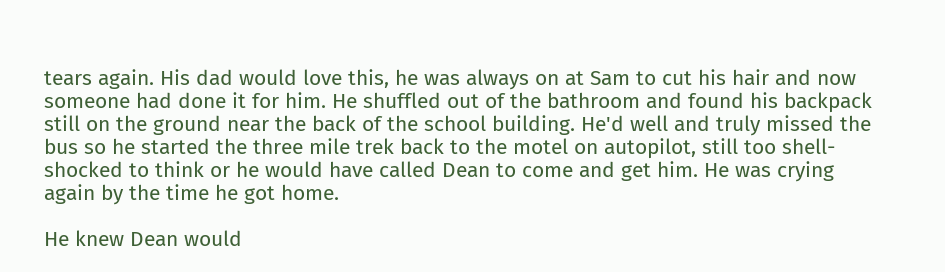tears again. His dad would love this, he was always on at Sam to cut his hair and now someone had done it for him. He shuffled out of the bathroom and found his backpack still on the ground near the back of the school building. He'd well and truly missed the bus so he started the three mile trek back to the motel on autopilot, still too shell-shocked to think or he would have called Dean to come and get him. He was crying again by the time he got home.

He knew Dean would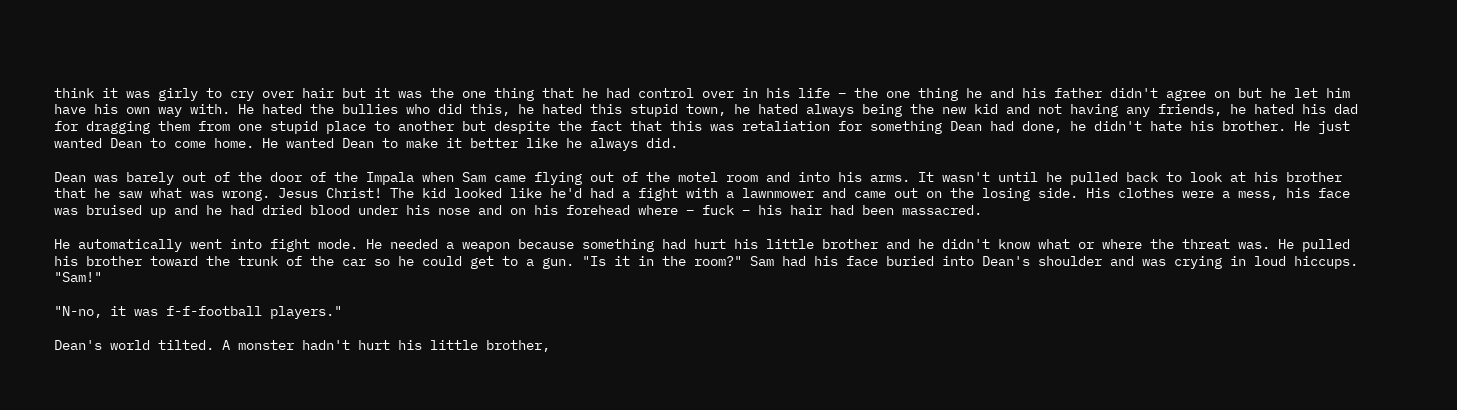think it was girly to cry over hair but it was the one thing that he had control over in his life – the one thing he and his father didn't agree on but he let him have his own way with. He hated the bullies who did this, he hated this stupid town, he hated always being the new kid and not having any friends, he hated his dad for dragging them from one stupid place to another but despite the fact that this was retaliation for something Dean had done, he didn't hate his brother. He just wanted Dean to come home. He wanted Dean to make it better like he always did.

Dean was barely out of the door of the Impala when Sam came flying out of the motel room and into his arms. It wasn't until he pulled back to look at his brother that he saw what was wrong. Jesus Christ! The kid looked like he'd had a fight with a lawnmower and came out on the losing side. His clothes were a mess, his face was bruised up and he had dried blood under his nose and on his forehead where – fuck – his hair had been massacred.

He automatically went into fight mode. He needed a weapon because something had hurt his little brother and he didn't know what or where the threat was. He pulled his brother toward the trunk of the car so he could get to a gun. "Is it in the room?" Sam had his face buried into Dean's shoulder and was crying in loud hiccups. "Sam!"

"N-no, it was f-f-football players."

Dean's world tilted. A monster hadn't hurt his little brother,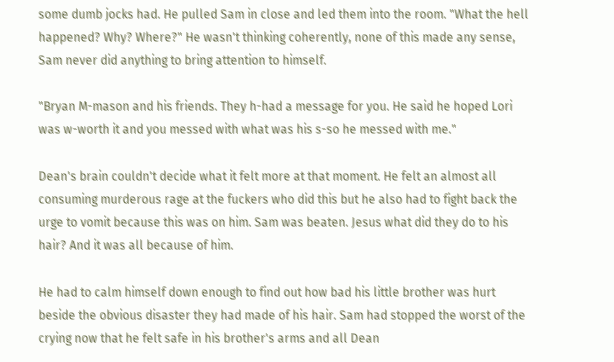some dumb jocks had. He pulled Sam in close and led them into the room. "What the hell happened? Why? Where?" He wasn't thinking coherently, none of this made any sense, Sam never did anything to bring attention to himself.

"Bryan M-mason and his friends. They h-had a message for you. He said he hoped Lori was w-worth it and you messed with what was his s-so he messed with me."

Dean's brain couldn't decide what it felt more at that moment. He felt an almost all consuming murderous rage at the fuckers who did this but he also had to fight back the urge to vomit because this was on him. Sam was beaten. Jesus what did they do to his hair? And it was all because of him.

He had to calm himself down enough to find out how bad his little brother was hurt beside the obvious disaster they had made of his hair. Sam had stopped the worst of the crying now that he felt safe in his brother's arms and all Dean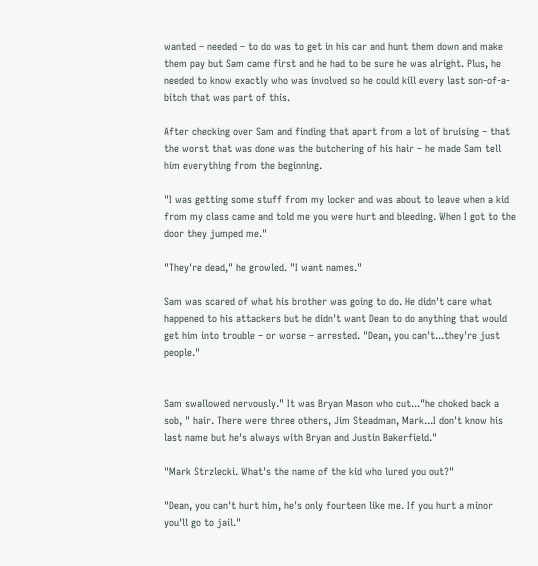wanted – needed – to do was to get in his car and hunt them down and make them pay but Sam came first and he had to be sure he was alright. Plus, he needed to know exactly who was involved so he could kill every last son-of-a-bitch that was part of this.

After checking over Sam and finding that apart from a lot of bruising – that the worst that was done was the butchering of his hair – he made Sam tell him everything from the beginning.

"I was getting some stuff from my locker and was about to leave when a kid from my class came and told me you were hurt and bleeding. When I got to the door they jumped me."

"They're dead," he growled. "I want names."

Sam was scared of what his brother was going to do. He didn't care what happened to his attackers but he didn't want Dean to do anything that would get him into trouble – or worse – arrested. "Dean, you can't...they're just people."


Sam swallowed nervously." It was Bryan Mason who cut..."he choked back a sob, " hair. There were three others, Jim Steadman, Mark...I don't know his last name but he's always with Bryan and Justin Bakerfield."

"Mark Strzlecki. What's the name of the kid who lured you out?"

"Dean, you can't hurt him, he's only fourteen like me. If you hurt a minor you'll go to jail."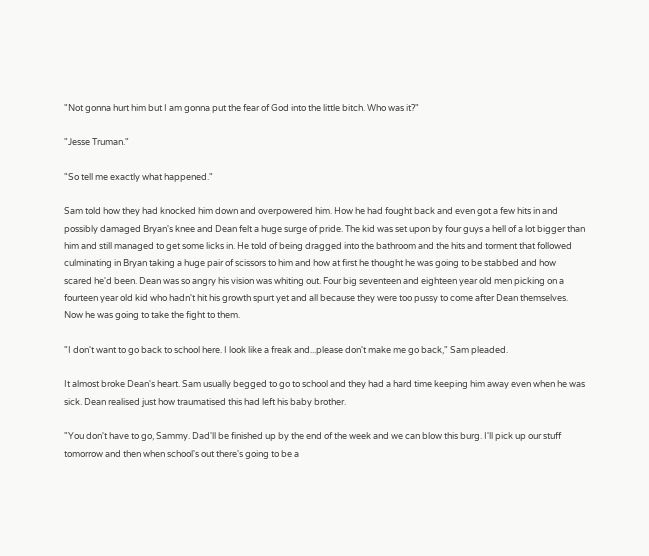"Not gonna hurt him but I am gonna put the fear of God into the little bitch. Who was it?"

"Jesse Truman."

"So tell me exactly what happened."

Sam told how they had knocked him down and overpowered him. How he had fought back and even got a few hits in and possibly damaged Bryan's knee and Dean felt a huge surge of pride. The kid was set upon by four guys a hell of a lot bigger than him and still managed to get some licks in. He told of being dragged into the bathroom and the hits and torment that followed culminating in Bryan taking a huge pair of scissors to him and how at first he thought he was going to be stabbed and how scared he'd been. Dean was so angry his vision was whiting out. Four big seventeen and eighteen year old men picking on a fourteen year old kid who hadn't hit his growth spurt yet and all because they were too pussy to come after Dean themselves. Now he was going to take the fight to them.

"I don't want to go back to school here. I look like a freak and...please don't make me go back," Sam pleaded.

It almost broke Dean's heart. Sam usually begged to go to school and they had a hard time keeping him away even when he was sick. Dean realised just how traumatised this had left his baby brother.

"You don't have to go, Sammy. Dad'll be finished up by the end of the week and we can blow this burg. I'll pick up our stuff tomorrow and then when school's out there's going to be a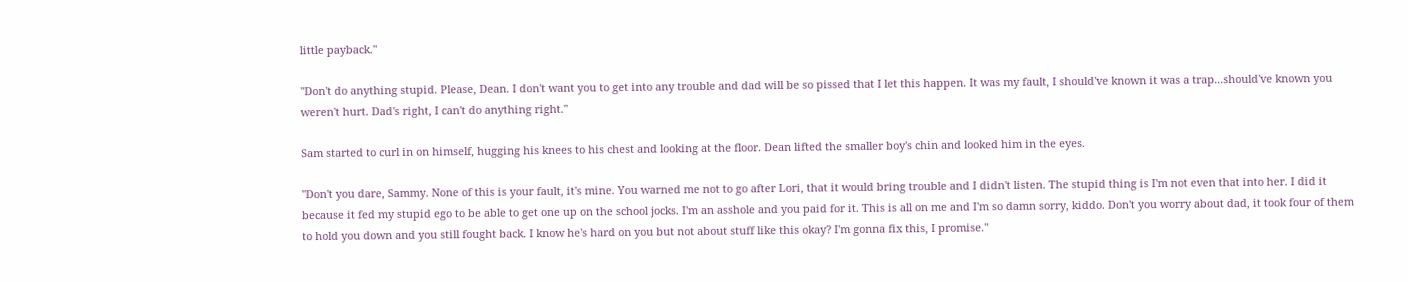little payback."

"Don't do anything stupid. Please, Dean. I don't want you to get into any trouble and dad will be so pissed that I let this happen. It was my fault, I should've known it was a trap...should've known you weren't hurt. Dad's right, I can't do anything right."

Sam started to curl in on himself, hugging his knees to his chest and looking at the floor. Dean lifted the smaller boy's chin and looked him in the eyes.

"Don't you dare, Sammy. None of this is your fault, it's mine. You warned me not to go after Lori, that it would bring trouble and I didn't listen. The stupid thing is I'm not even that into her. I did it because it fed my stupid ego to be able to get one up on the school jocks. I'm an asshole and you paid for it. This is all on me and I'm so damn sorry, kiddo. Don't you worry about dad, it took four of them to hold you down and you still fought back. I know he's hard on you but not about stuff like this okay? I'm gonna fix this, I promise."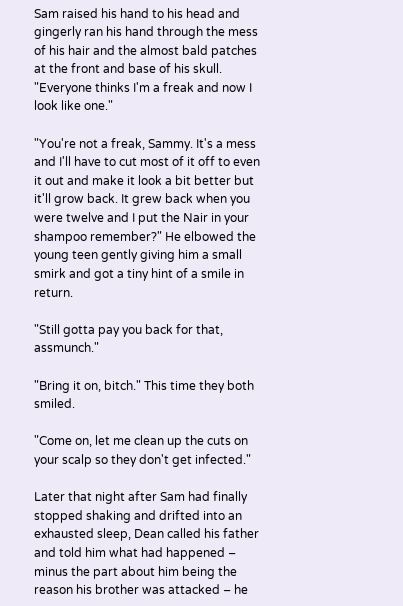Sam raised his hand to his head and gingerly ran his hand through the mess of his hair and the almost bald patches at the front and base of his skull. "Everyone thinks I'm a freak and now I look like one."

"You're not a freak, Sammy. It's a mess and I'll have to cut most of it off to even it out and make it look a bit better but it'll grow back. It grew back when you were twelve and I put the Nair in your shampoo remember?" He elbowed the young teen gently giving him a small smirk and got a tiny hint of a smile in return.

"Still gotta pay you back for that, assmunch."

"Bring it on, bitch." This time they both smiled.

"Come on, let me clean up the cuts on your scalp so they don't get infected."

Later that night after Sam had finally stopped shaking and drifted into an exhausted sleep, Dean called his father and told him what had happened – minus the part about him being the reason his brother was attacked – he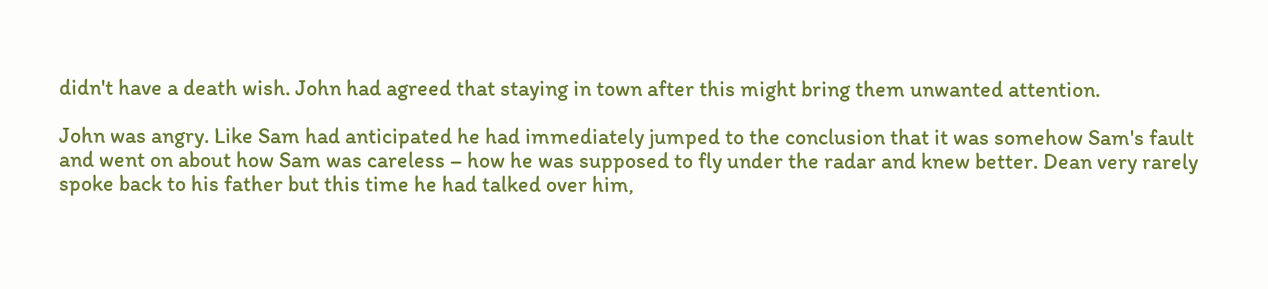didn't have a death wish. John had agreed that staying in town after this might bring them unwanted attention.

John was angry. Like Sam had anticipated he had immediately jumped to the conclusion that it was somehow Sam's fault and went on about how Sam was careless – how he was supposed to fly under the radar and knew better. Dean very rarely spoke back to his father but this time he had talked over him,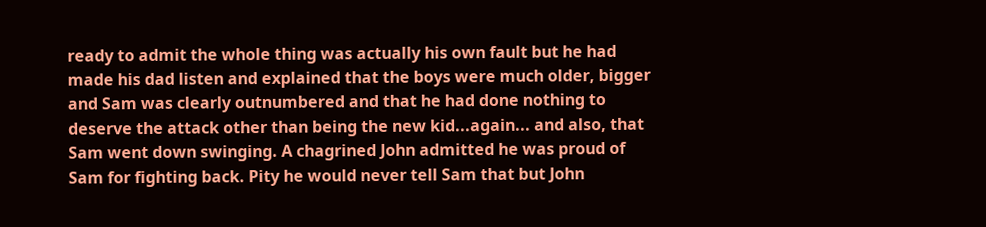ready to admit the whole thing was actually his own fault but he had made his dad listen and explained that the boys were much older, bigger and Sam was clearly outnumbered and that he had done nothing to deserve the attack other than being the new kid...again... and also, that Sam went down swinging. A chagrined John admitted he was proud of Sam for fighting back. Pity he would never tell Sam that but John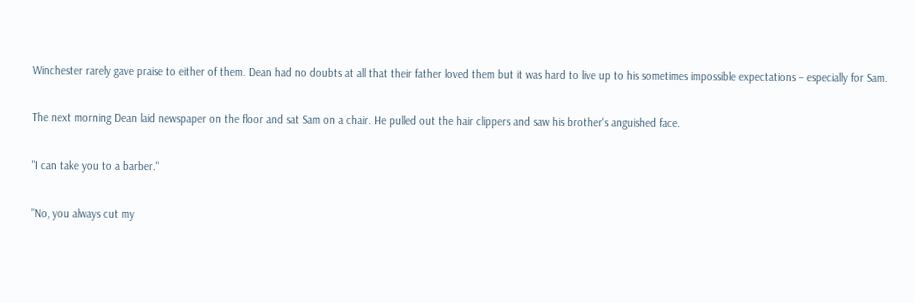Winchester rarely gave praise to either of them. Dean had no doubts at all that their father loved them but it was hard to live up to his sometimes impossible expectations – especially for Sam.

The next morning Dean laid newspaper on the floor and sat Sam on a chair. He pulled out the hair clippers and saw his brother's anguished face.

"I can take you to a barber."

"No, you always cut my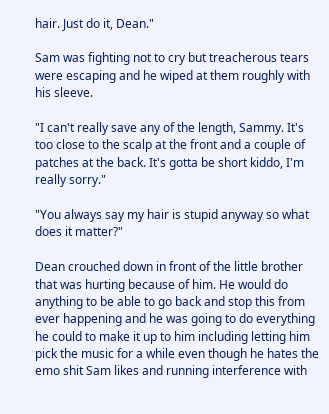hair. Just do it, Dean."

Sam was fighting not to cry but treacherous tears were escaping and he wiped at them roughly with his sleeve.

"I can't really save any of the length, Sammy. It's too close to the scalp at the front and a couple of patches at the back. It's gotta be short kiddo, I'm really sorry."

"You always say my hair is stupid anyway so what does it matter?"

Dean crouched down in front of the little brother that was hurting because of him. He would do anything to be able to go back and stop this from ever happening and he was going to do everything he could to make it up to him including letting him pick the music for a while even though he hates the emo shit Sam likes and running interference with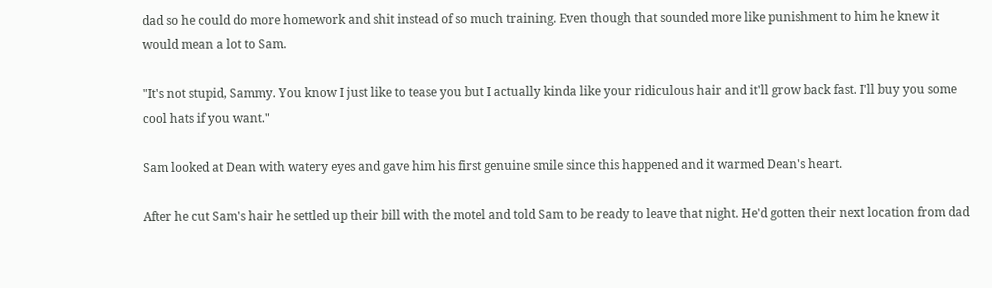dad so he could do more homework and shit instead of so much training. Even though that sounded more like punishment to him he knew it would mean a lot to Sam.

"It's not stupid, Sammy. You know I just like to tease you but I actually kinda like your ridiculous hair and it'll grow back fast. I'll buy you some cool hats if you want."

Sam looked at Dean with watery eyes and gave him his first genuine smile since this happened and it warmed Dean's heart.

After he cut Sam's hair he settled up their bill with the motel and told Sam to be ready to leave that night. He'd gotten their next location from dad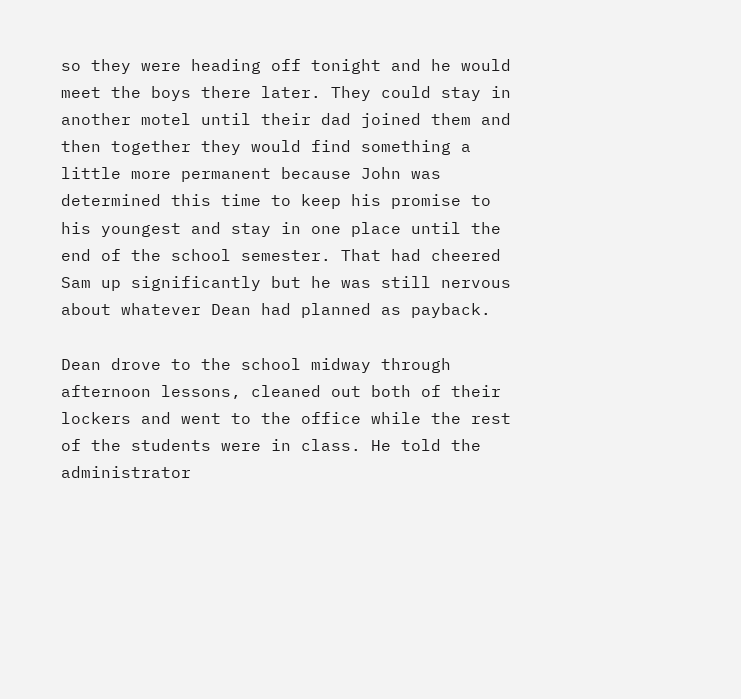so they were heading off tonight and he would meet the boys there later. They could stay in another motel until their dad joined them and then together they would find something a little more permanent because John was determined this time to keep his promise to his youngest and stay in one place until the end of the school semester. That had cheered Sam up significantly but he was still nervous about whatever Dean had planned as payback.

Dean drove to the school midway through afternoon lessons, cleaned out both of their lockers and went to the office while the rest of the students were in class. He told the administrator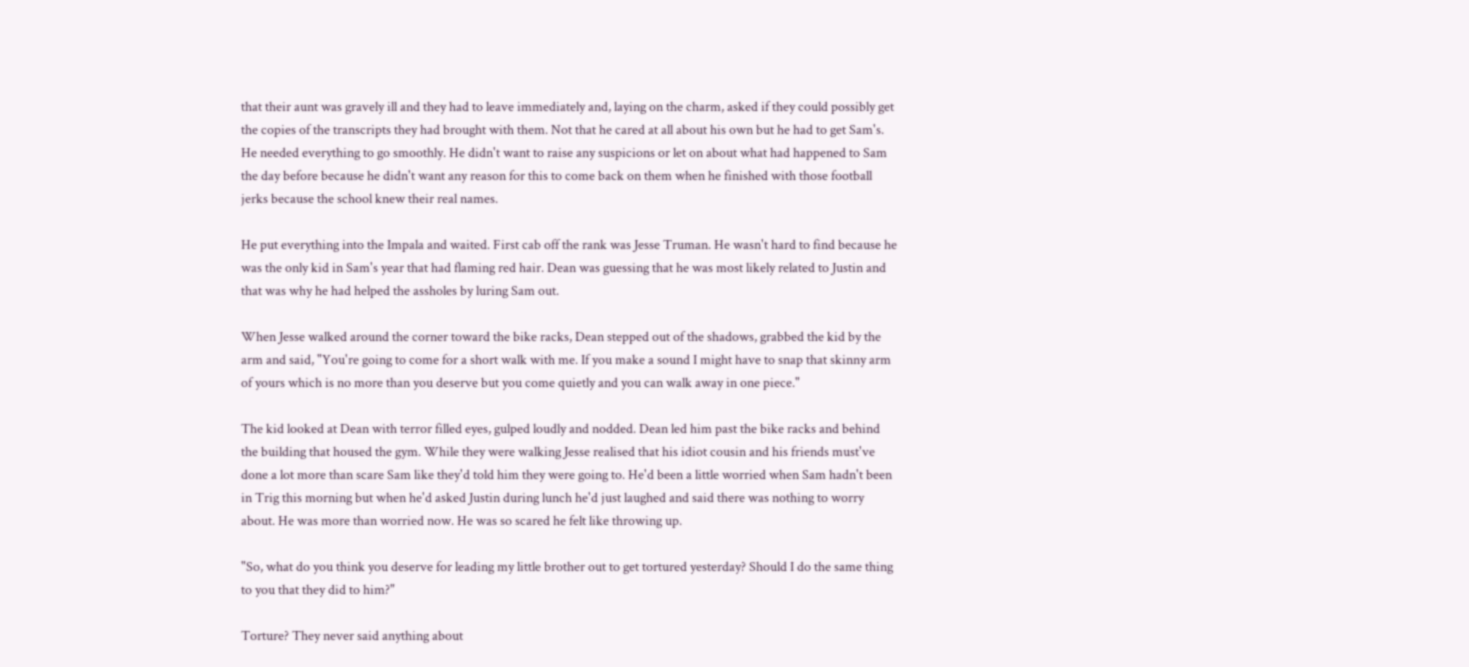that their aunt was gravely ill and they had to leave immediately and, laying on the charm, asked if they could possibly get the copies of the transcripts they had brought with them. Not that he cared at all about his own but he had to get Sam's. He needed everything to go smoothly. He didn't want to raise any suspicions or let on about what had happened to Sam the day before because he didn't want any reason for this to come back on them when he finished with those football jerks because the school knew their real names.

He put everything into the Impala and waited. First cab off the rank was Jesse Truman. He wasn't hard to find because he was the only kid in Sam's year that had flaming red hair. Dean was guessing that he was most likely related to Justin and that was why he had helped the assholes by luring Sam out.

When Jesse walked around the corner toward the bike racks, Dean stepped out of the shadows, grabbed the kid by the arm and said, "You're going to come for a short walk with me. If you make a sound I might have to snap that skinny arm of yours which is no more than you deserve but you come quietly and you can walk away in one piece."

The kid looked at Dean with terror filled eyes, gulped loudly and nodded. Dean led him past the bike racks and behind the building that housed the gym. While they were walking Jesse realised that his idiot cousin and his friends must've done a lot more than scare Sam like they'd told him they were going to. He'd been a little worried when Sam hadn't been in Trig this morning but when he'd asked Justin during lunch he'd just laughed and said there was nothing to worry about. He was more than worried now. He was so scared he felt like throwing up.

"So, what do you think you deserve for leading my little brother out to get tortured yesterday? Should I do the same thing to you that they did to him?"

Torture? They never said anything about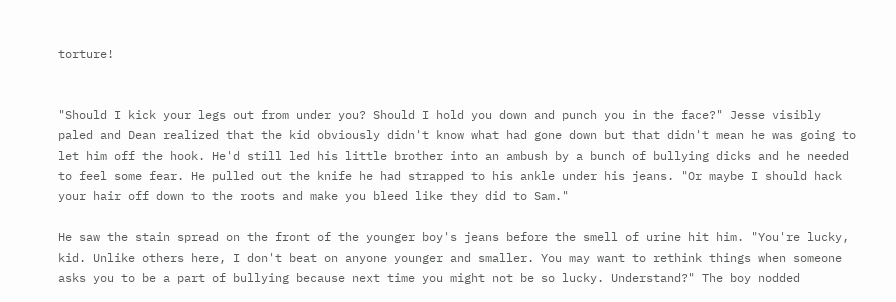torture!


"Should I kick your legs out from under you? Should I hold you down and punch you in the face?" Jesse visibly paled and Dean realized that the kid obviously didn't know what had gone down but that didn't mean he was going to let him off the hook. He'd still led his little brother into an ambush by a bunch of bullying dicks and he needed to feel some fear. He pulled out the knife he had strapped to his ankle under his jeans. "Or maybe I should hack your hair off down to the roots and make you bleed like they did to Sam."

He saw the stain spread on the front of the younger boy's jeans before the smell of urine hit him. "You're lucky, kid. Unlike others here, I don't beat on anyone younger and smaller. You may want to rethink things when someone asks you to be a part of bullying because next time you might not be so lucky. Understand?" The boy nodded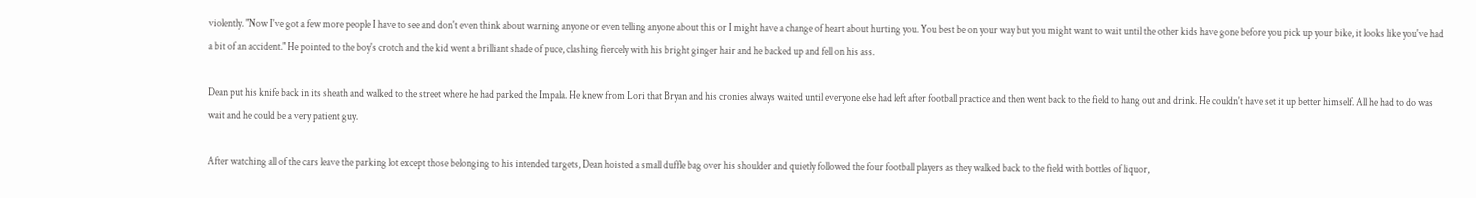violently. "Now I've got a few more people I have to see and don't even think about warning anyone or even telling anyone about this or I might have a change of heart about hurting you. You best be on your way but you might want to wait until the other kids have gone before you pick up your bike, it looks like you've had a bit of an accident." He pointed to the boy's crotch and the kid went a brilliant shade of puce, clashing fiercely with his bright ginger hair and he backed up and fell on his ass.

Dean put his knife back in its sheath and walked to the street where he had parked the Impala. He knew from Lori that Bryan and his cronies always waited until everyone else had left after football practice and then went back to the field to hang out and drink. He couldn't have set it up better himself. All he had to do was wait and he could be a very patient guy.

After watching all of the cars leave the parking lot except those belonging to his intended targets, Dean hoisted a small duffle bag over his shoulder and quietly followed the four football players as they walked back to the field with bottles of liquor,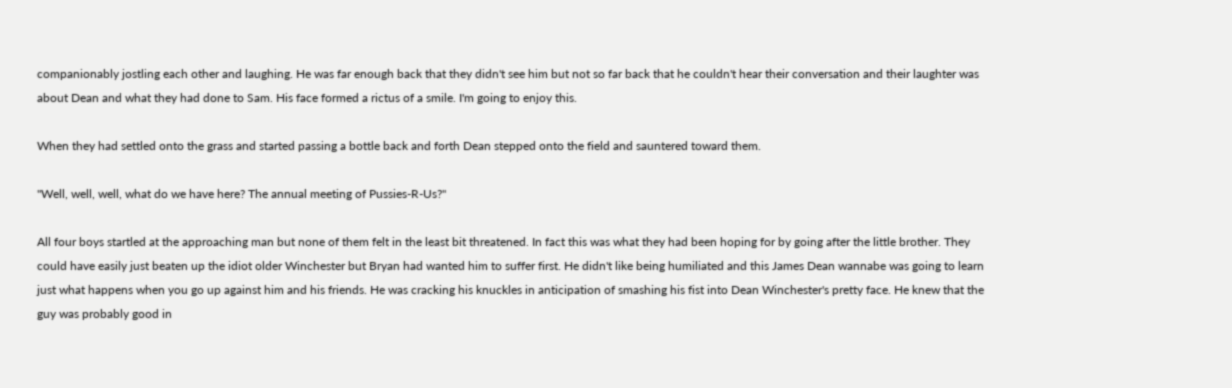companionably jostling each other and laughing. He was far enough back that they didn't see him but not so far back that he couldn't hear their conversation and their laughter was about Dean and what they had done to Sam. His face formed a rictus of a smile. I'm going to enjoy this.

When they had settled onto the grass and started passing a bottle back and forth Dean stepped onto the field and sauntered toward them.

"Well, well, well, what do we have here? The annual meeting of Pussies-R-Us?"

All four boys startled at the approaching man but none of them felt in the least bit threatened. In fact this was what they had been hoping for by going after the little brother. They could have easily just beaten up the idiot older Winchester but Bryan had wanted him to suffer first. He didn't like being humiliated and this James Dean wannabe was going to learn just what happens when you go up against him and his friends. He was cracking his knuckles in anticipation of smashing his fist into Dean Winchester's pretty face. He knew that the guy was probably good in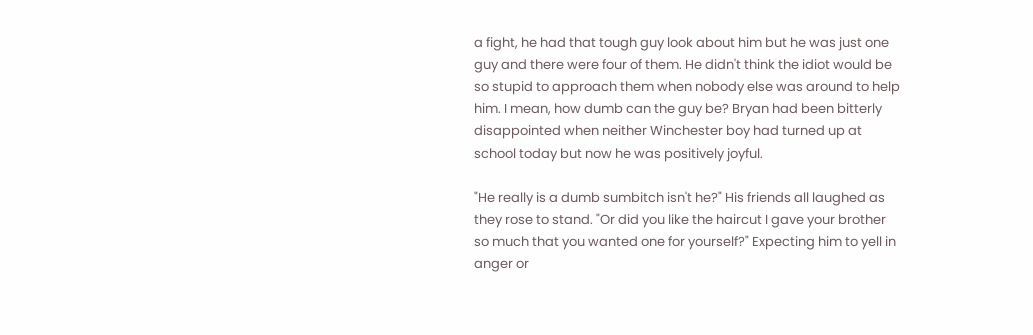a fight, he had that tough guy look about him but he was just one guy and there were four of them. He didn't think the idiot would be so stupid to approach them when nobody else was around to help him. I mean, how dumb can the guy be? Bryan had been bitterly disappointed when neither Winchester boy had turned up at school today but now he was positively joyful.

"He really is a dumb sumbitch isn't he?" His friends all laughed as they rose to stand. "Or did you like the haircut I gave your brother so much that you wanted one for yourself?" Expecting him to yell in anger or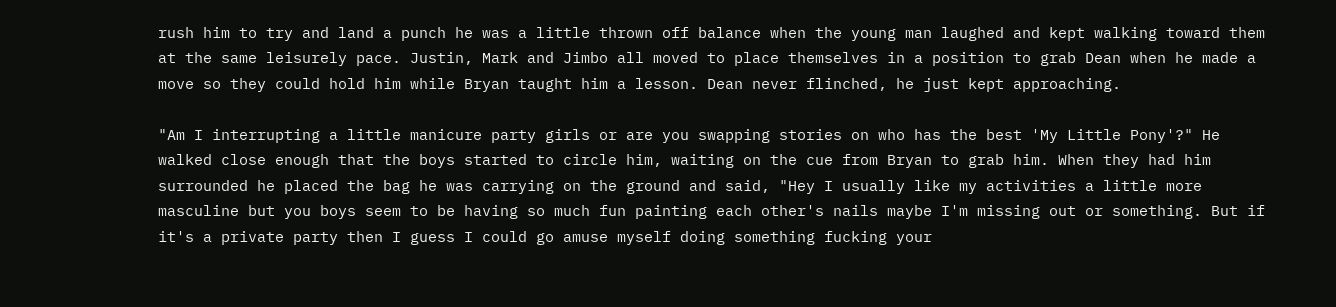rush him to try and land a punch he was a little thrown off balance when the young man laughed and kept walking toward them at the same leisurely pace. Justin, Mark and Jimbo all moved to place themselves in a position to grab Dean when he made a move so they could hold him while Bryan taught him a lesson. Dean never flinched, he just kept approaching.

"Am I interrupting a little manicure party girls or are you swapping stories on who has the best 'My Little Pony'?" He walked close enough that the boys started to circle him, waiting on the cue from Bryan to grab him. When they had him surrounded he placed the bag he was carrying on the ground and said, "Hey I usually like my activities a little more masculine but you boys seem to be having so much fun painting each other's nails maybe I'm missing out or something. But if it's a private party then I guess I could go amuse myself doing something fucking your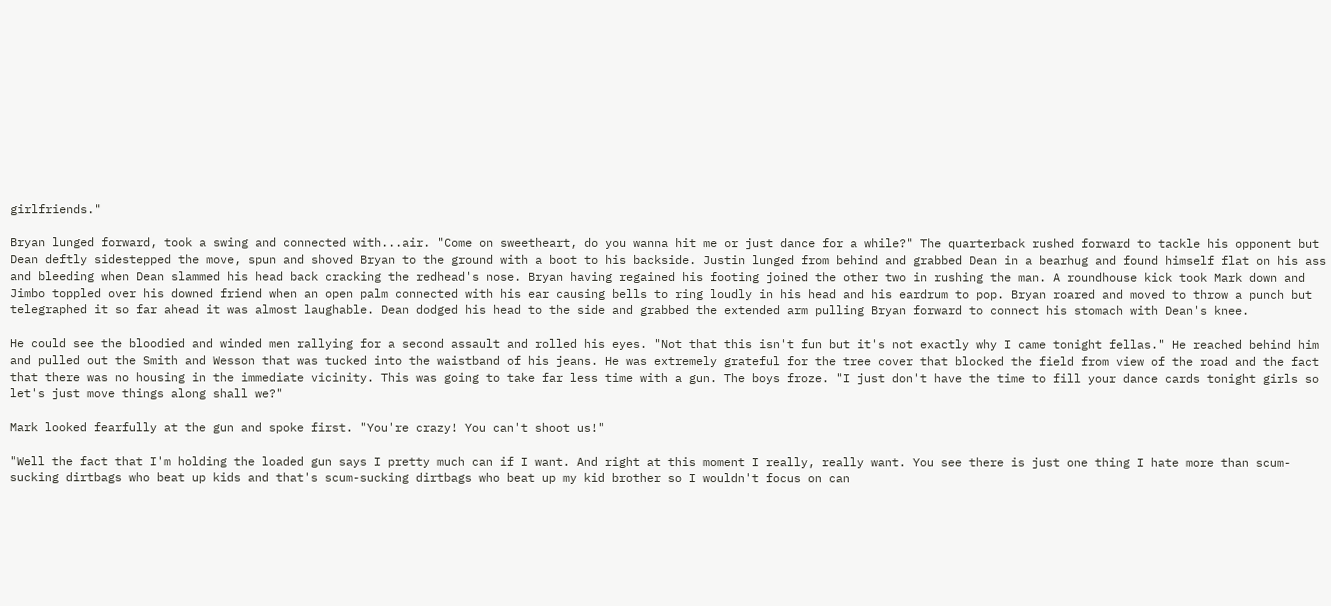girlfriends."

Bryan lunged forward, took a swing and connected with...air. "Come on sweetheart, do you wanna hit me or just dance for a while?" The quarterback rushed forward to tackle his opponent but Dean deftly sidestepped the move, spun and shoved Bryan to the ground with a boot to his backside. Justin lunged from behind and grabbed Dean in a bearhug and found himself flat on his ass and bleeding when Dean slammed his head back cracking the redhead's nose. Bryan having regained his footing joined the other two in rushing the man. A roundhouse kick took Mark down and Jimbo toppled over his downed friend when an open palm connected with his ear causing bells to ring loudly in his head and his eardrum to pop. Bryan roared and moved to throw a punch but telegraphed it so far ahead it was almost laughable. Dean dodged his head to the side and grabbed the extended arm pulling Bryan forward to connect his stomach with Dean's knee.

He could see the bloodied and winded men rallying for a second assault and rolled his eyes. "Not that this isn't fun but it's not exactly why I came tonight fellas." He reached behind him and pulled out the Smith and Wesson that was tucked into the waistband of his jeans. He was extremely grateful for the tree cover that blocked the field from view of the road and the fact that there was no housing in the immediate vicinity. This was going to take far less time with a gun. The boys froze. "I just don't have the time to fill your dance cards tonight girls so let's just move things along shall we?"

Mark looked fearfully at the gun and spoke first. "You're crazy! You can't shoot us!"

"Well the fact that I'm holding the loaded gun says I pretty much can if I want. And right at this moment I really, really want. You see there is just one thing I hate more than scum-sucking dirtbags who beat up kids and that's scum-sucking dirtbags who beat up my kid brother so I wouldn't focus on can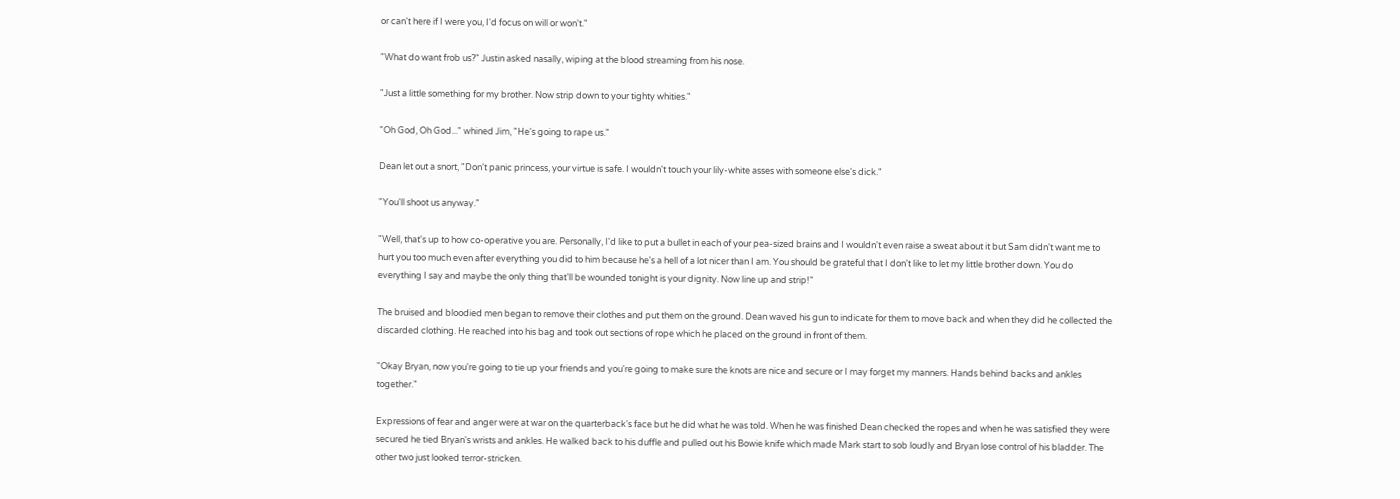or can't here if I were you, I'd focus on will or won't."

"What do want frob us?" Justin asked nasally, wiping at the blood streaming from his nose.

"Just a little something for my brother. Now strip down to your tighty whities."

"Oh God, Oh God..." whined Jim, "He's going to rape us."

Dean let out a snort, "Don't panic princess, your virtue is safe. I wouldn't touch your lily-white asses with someone else's dick."

"You'll shoot us anyway."

"Well, that's up to how co-operative you are. Personally, I'd like to put a bullet in each of your pea-sized brains and I wouldn't even raise a sweat about it but Sam didn't want me to hurt you too much even after everything you did to him because he's a hell of a lot nicer than I am. You should be grateful that I don't like to let my little brother down. You do everything I say and maybe the only thing that'll be wounded tonight is your dignity. Now line up and strip!"

The bruised and bloodied men began to remove their clothes and put them on the ground. Dean waved his gun to indicate for them to move back and when they did he collected the discarded clothing. He reached into his bag and took out sections of rope which he placed on the ground in front of them.

"Okay Bryan, now you're going to tie up your friends and you're going to make sure the knots are nice and secure or I may forget my manners. Hands behind backs and ankles together."

Expressions of fear and anger were at war on the quarterback's face but he did what he was told. When he was finished Dean checked the ropes and when he was satisfied they were secured he tied Bryan's wrists and ankles. He walked back to his duffle and pulled out his Bowie knife which made Mark start to sob loudly and Bryan lose control of his bladder. The other two just looked terror-stricken.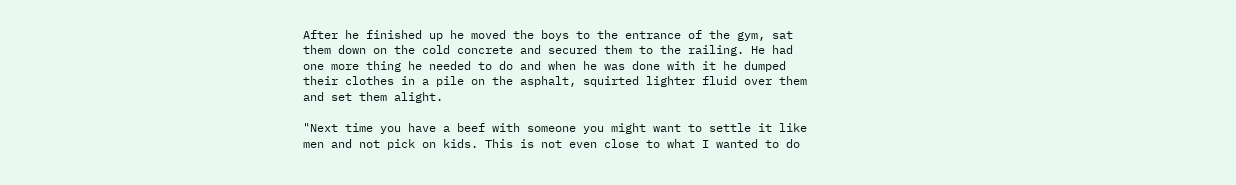After he finished up he moved the boys to the entrance of the gym, sat them down on the cold concrete and secured them to the railing. He had one more thing he needed to do and when he was done with it he dumped their clothes in a pile on the asphalt, squirted lighter fluid over them and set them alight.

"Next time you have a beef with someone you might want to settle it like men and not pick on kids. This is not even close to what I wanted to do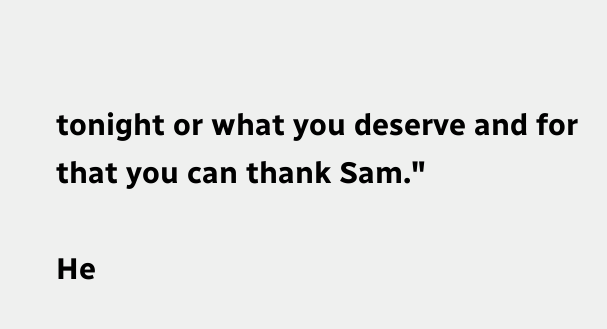tonight or what you deserve and for that you can thank Sam."

He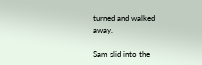turned and walked away.

Sam slid into the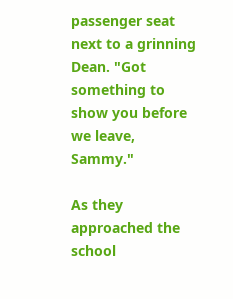passenger seat next to a grinning Dean. "Got something to show you before we leave, Sammy."

As they approached the school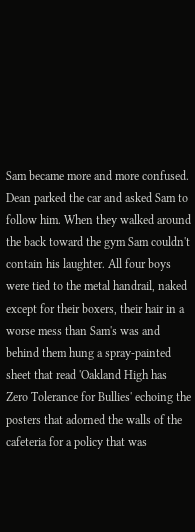Sam became more and more confused. Dean parked the car and asked Sam to follow him. When they walked around the back toward the gym Sam couldn't contain his laughter. All four boys were tied to the metal handrail, naked except for their boxers, their hair in a worse mess than Sam's was and behind them hung a spray-painted sheet that read 'Oakland High has Zero Tolerance for Bullies' echoing the posters that adorned the walls of the cafeteria for a policy that was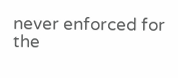never enforced for the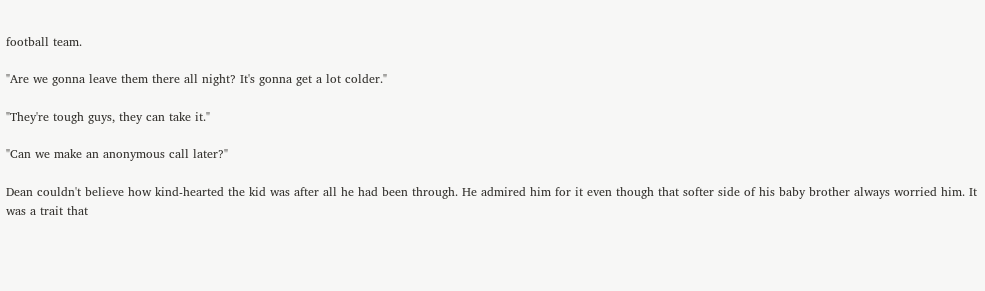football team.

"Are we gonna leave them there all night? It's gonna get a lot colder."

"They're tough guys, they can take it."

"Can we make an anonymous call later?"

Dean couldn't believe how kind-hearted the kid was after all he had been through. He admired him for it even though that softer side of his baby brother always worried him. It was a trait that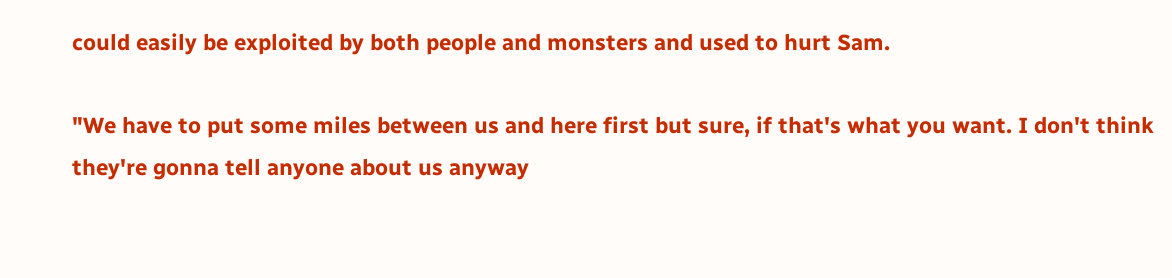could easily be exploited by both people and monsters and used to hurt Sam.

"We have to put some miles between us and here first but sure, if that's what you want. I don't think they're gonna tell anyone about us anyway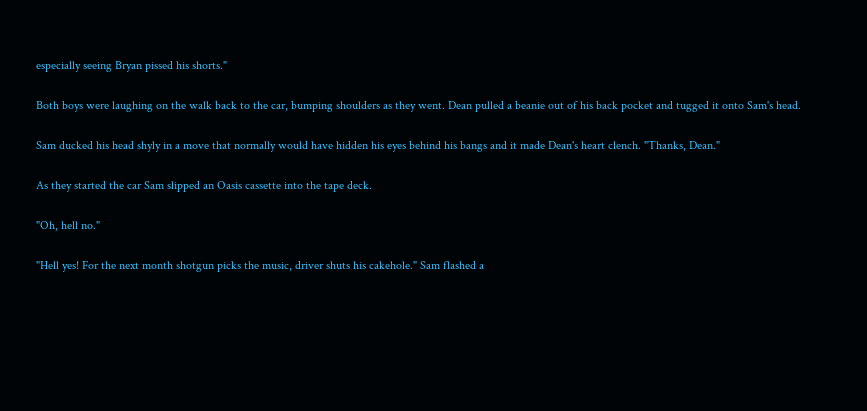especially seeing Bryan pissed his shorts."

Both boys were laughing on the walk back to the car, bumping shoulders as they went. Dean pulled a beanie out of his back pocket and tugged it onto Sam's head.

Sam ducked his head shyly in a move that normally would have hidden his eyes behind his bangs and it made Dean's heart clench. "Thanks, Dean."

As they started the car Sam slipped an Oasis cassette into the tape deck.

"Oh, hell no."

"Hell yes! For the next month shotgun picks the music, driver shuts his cakehole." Sam flashed a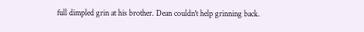full dimpled grin at his brother. Dean couldn't help grinning back.